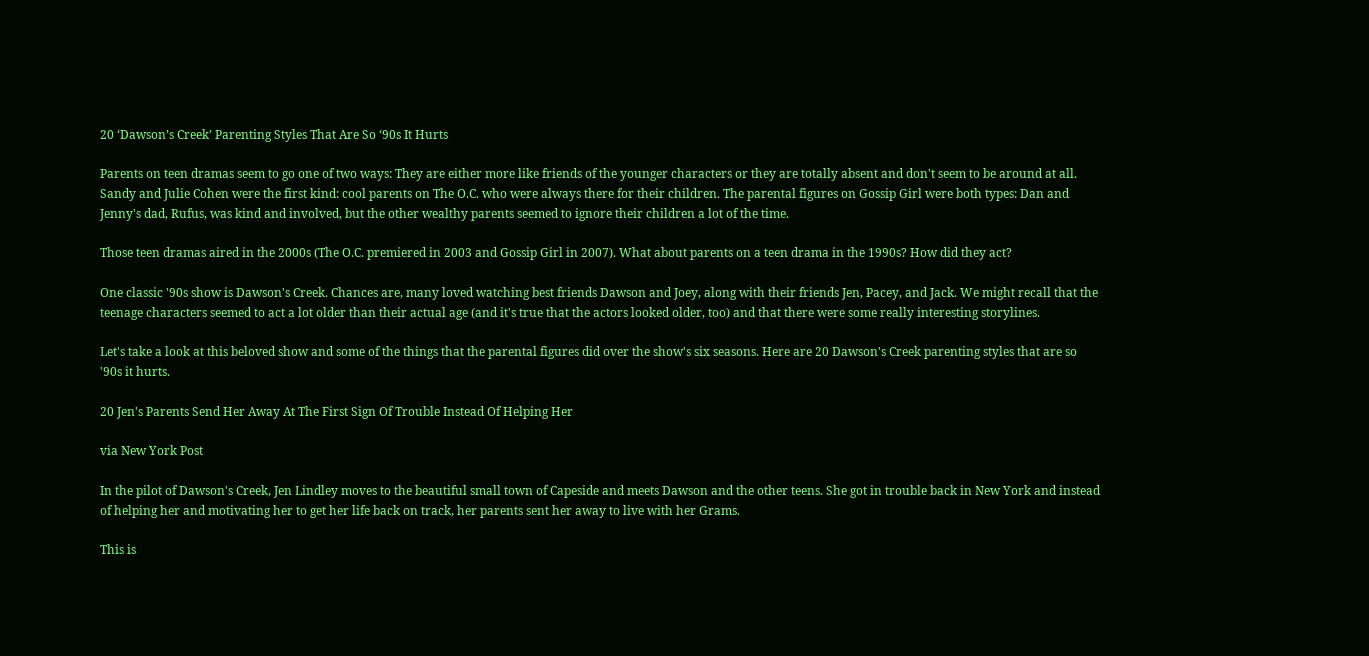20 ‘Dawson’s Creek’ Parenting Styles That Are So ‘90s It Hurts

Parents on teen dramas seem to go one of two ways: They are either more like friends of the younger characters or they are totally absent and don't seem to be around at all. Sandy and Julie Cohen were the first kind: cool parents on The O.C. who were always there for their children. The parental figures on Gossip Girl were both types: Dan and Jenny's dad, Rufus, was kind and involved, but the other wealthy parents seemed to ignore their children a lot of the time.

Those teen dramas aired in the 2000s (The O.C. premiered in 2003 and Gossip Girl in 2007). What about parents on a teen drama in the 1990s? How did they act?

One classic '90s show is Dawson's Creek. Chances are, many loved watching best friends Dawson and Joey, along with their friends Jen, Pacey, and Jack. We might recall that the teenage characters seemed to act a lot older than their actual age (and it's true that the actors looked older, too) and that there were some really interesting storylines.

Let's take a look at this beloved show and some of the things that the parental figures did over the show's six seasons. Here are 20 Dawson's Creek parenting styles that are so '90s it hurts.

20 Jen's Parents Send Her Away At The First Sign Of Trouble Instead Of Helping Her

via New York Post

In the pilot of Dawson's Creek, Jen Lindley moves to the beautiful small town of Capeside and meets Dawson and the other teens. She got in trouble back in New York and instead of helping her and motivating her to get her life back on track, her parents sent her away to live with her Grams.

This is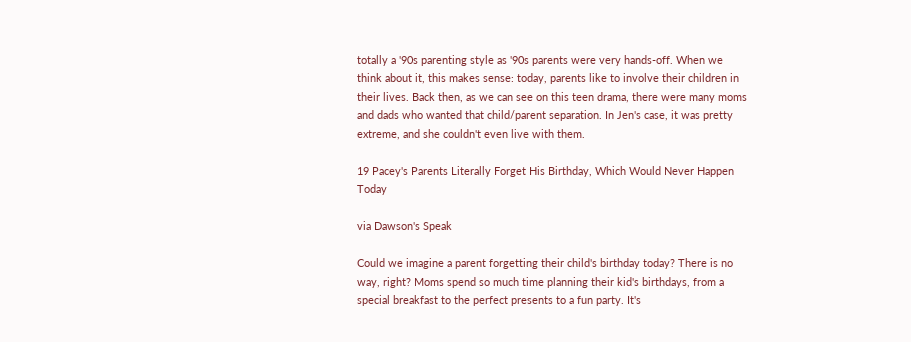totally a '90s parenting style as '90s parents were very hands-off. When we think about it, this makes sense: today, parents like to involve their children in their lives. Back then, as we can see on this teen drama, there were many moms and dads who wanted that child/parent separation. In Jen's case, it was pretty extreme, and she couldn't even live with them.

19 Pacey's Parents Literally Forget His Birthday, Which Would Never Happen Today

via Dawson's Speak

Could we imagine a parent forgetting their child's birthday today? There is no way, right? Moms spend so much time planning their kid's birthdays, from a special breakfast to the perfect presents to a fun party. It's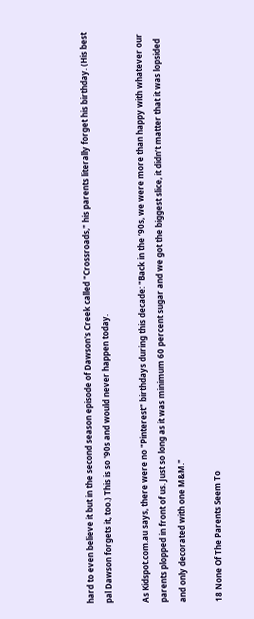hard to even believe it but in the second season episode of Dawson's Creek called "Crossroads," his parents literally forget his birthday. (His best pal Dawson forgets it, too.) This is so '90s and would never happen today.

As Kidspot.com.au says, there were no "Pinterest" birthdays during this decade: "Back in the ‘90s, we were more than happy with whatever our parents plopped in front of us. Just so long as it was minimum 60 percent sugar and we got the biggest slice, it didn’t matter that it was lopsided and only decorated with one M&M."

18 None Of The Parents Seem To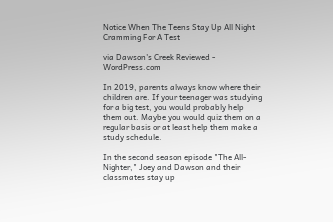Notice When The Teens Stay Up All Night Cramming For A Test

via Dawson's Creek Reviewed - WordPress.com

In 2019, parents always know where their children are. If your teenager was studying for a big test, you would probably help them out. Maybe you would quiz them on a regular basis or at least help them make a study schedule.

In the second season episode "The All-Nighter," Joey and Dawson and their classmates stay up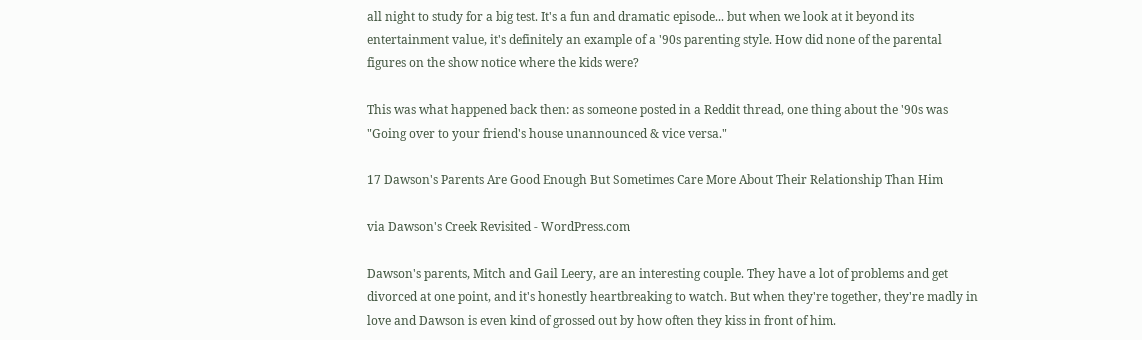all night to study for a big test. It's a fun and dramatic episode... but when we look at it beyond its entertainment value, it's definitely an example of a '90s parenting style. How did none of the parental figures on the show notice where the kids were?

This was what happened back then: as someone posted in a Reddit thread, one thing about the '90s was "Going over to your friend's house unannounced & vice versa."

17 Dawson's Parents Are Good Enough But Sometimes Care More About Their Relationship Than Him

via Dawson's Creek Revisited - WordPress.com

Dawson's parents, Mitch and Gail Leery, are an interesting couple. They have a lot of problems and get divorced at one point, and it's honestly heartbreaking to watch. But when they're together, they're madly in love and Dawson is even kind of grossed out by how often they kiss in front of him.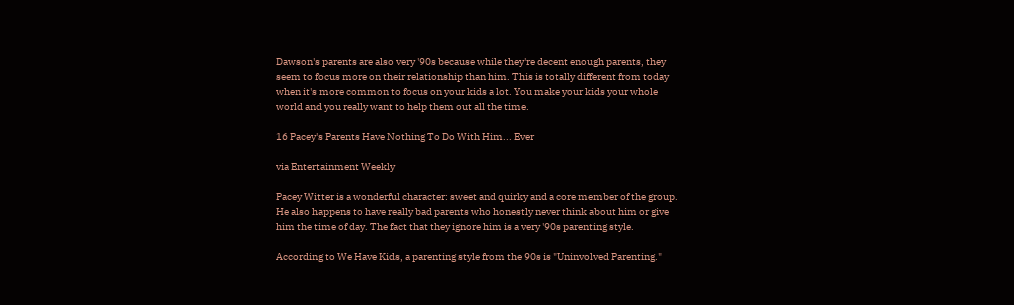Dawson's parents are also very '90s because while they're decent enough parents, they seem to focus more on their relationship than him. This is totally different from today when it's more common to focus on your kids a lot. You make your kids your whole world and you really want to help them out all the time.

16 Pacey's Parents Have Nothing To Do With Him... Ever

via Entertainment Weekly

Pacey Witter is a wonderful character: sweet and quirky and a core member of the group. He also happens to have really bad parents who honestly never think about him or give him the time of day. The fact that they ignore him is a very '90s parenting style.

According to We Have Kids, a parenting style from the 90s is "Uninvolved Parenting."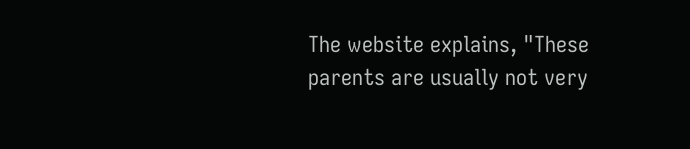The website explains, "These parents are usually not very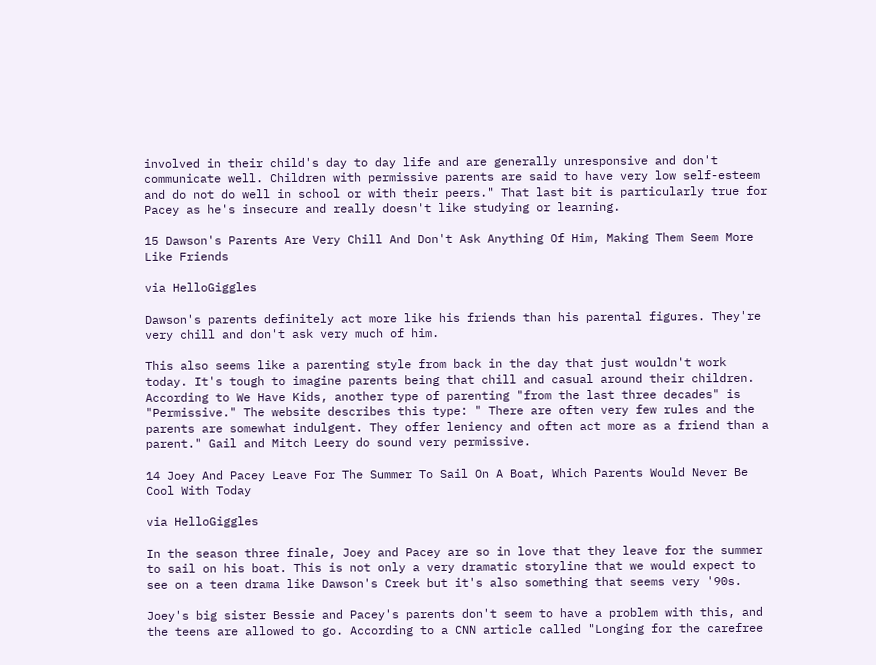involved in their child's day to day life and are generally unresponsive and don't communicate well. Children with permissive parents are said to have very low self-esteem and do not do well in school or with their peers." That last bit is particularly true for Pacey as he's insecure and really doesn't like studying or learning.

15 Dawson's Parents Are Very Chill And Don't Ask Anything Of Him, Making Them Seem More Like Friends

via HelloGiggles

Dawson's parents definitely act more like his friends than his parental figures. They're very chill and don't ask very much of him.

This also seems like a parenting style from back in the day that just wouldn't work today. It's tough to imagine parents being that chill and casual around their children. According to We Have Kids, another type of parenting "from the last three decades" is "Permissive." The website describes this type: " There are often very few rules and the parents are somewhat indulgent. They offer leniency and often act more as a friend than a parent." Gail and Mitch Leery do sound very permissive.

14 Joey And Pacey Leave For The Summer To Sail On A Boat, Which Parents Would Never Be Cool With Today

via HelloGiggles

In the season three finale, Joey and Pacey are so in love that they leave for the summer to sail on his boat. This is not only a very dramatic storyline that we would expect to see on a teen drama like Dawson's Creek but it's also something that seems very '90s.

Joey's big sister Bessie and Pacey's parents don't seem to have a problem with this, and the teens are allowed to go. According to a CNN article called "Longing for the carefree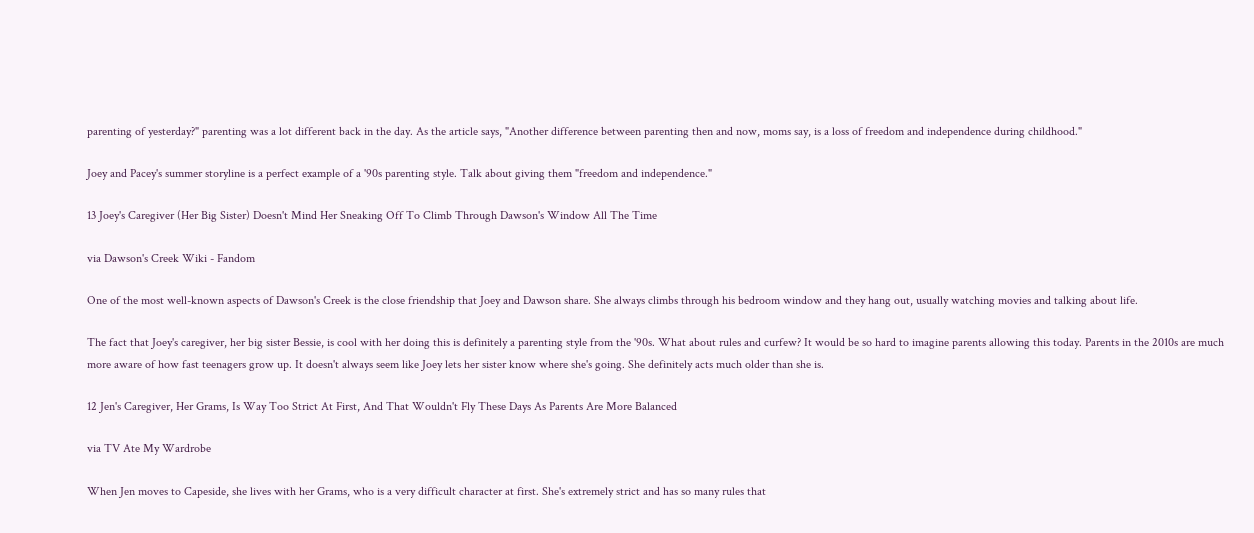parenting of yesterday?" parenting was a lot different back in the day. As the article says, "Another difference between parenting then and now, moms say, is a loss of freedom and independence during childhood."

Joey and Pacey's summer storyline is a perfect example of a '90s parenting style. Talk about giving them "freedom and independence."

13 Joey's Caregiver (Her Big Sister) Doesn't Mind Her Sneaking Off To Climb Through Dawson's Window All The Time

via Dawson's Creek Wiki - Fandom

One of the most well-known aspects of Dawson's Creek is the close friendship that Joey and Dawson share. She always climbs through his bedroom window and they hang out, usually watching movies and talking about life.

The fact that Joey's caregiver, her big sister Bessie, is cool with her doing this is definitely a parenting style from the '90s. What about rules and curfew? It would be so hard to imagine parents allowing this today. Parents in the 2010s are much more aware of how fast teenagers grow up. It doesn't always seem like Joey lets her sister know where she's going. She definitely acts much older than she is.

12 Jen's Caregiver, Her Grams, Is Way Too Strict At First, And That Wouldn't Fly These Days As Parents Are More Balanced

via TV Ate My Wardrobe

When Jen moves to Capeside, she lives with her Grams, who is a very difficult character at first. She's extremely strict and has so many rules that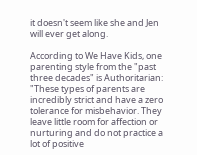it doesn't seem like she and Jen will ever get along.

According to We Have Kids, one parenting style from the "past three decades" is Authoritarian: "These types of parents are incredibly strict and have a zero tolerance for misbehavior. They leave little room for affection or nurturing and do not practice a lot of positive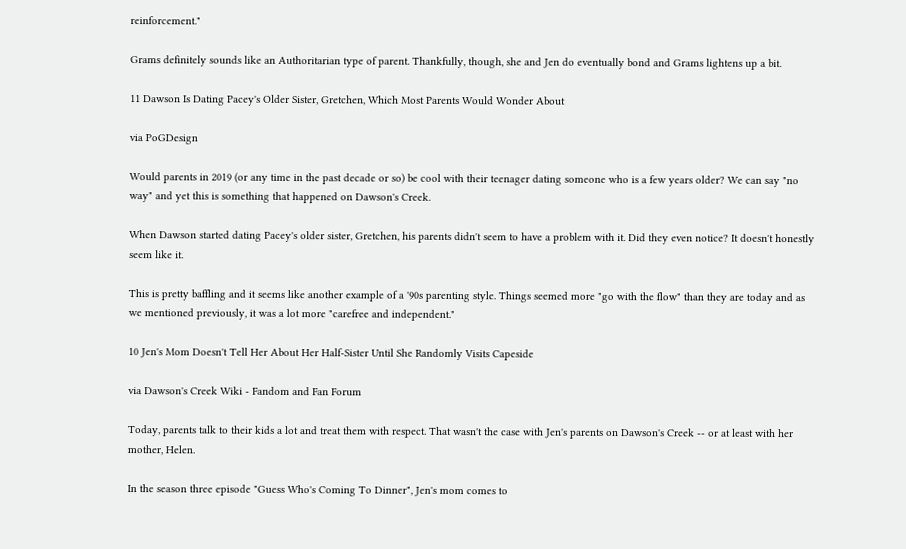reinforcement."

Grams definitely sounds like an Authoritarian type of parent. Thankfully, though, she and Jen do eventually bond and Grams lightens up a bit.

11 Dawson Is Dating Pacey's Older Sister, Gretchen, Which Most Parents Would Wonder About

via PoGDesign

Would parents in 2019 (or any time in the past decade or so) be cool with their teenager dating someone who is a few years older? We can say "no way" and yet this is something that happened on Dawson's Creek.

When Dawson started dating Pacey's older sister, Gretchen, his parents didn't seem to have a problem with it. Did they even notice? It doesn't honestly seem like it.

This is pretty baffling and it seems like another example of a '90s parenting style. Things seemed more "go with the flow" than they are today and as we mentioned previously, it was a lot more "carefree and independent."

10 Jen's Mom Doesn't Tell Her About Her Half-Sister Until She Randomly Visits Capeside

via Dawson's Creek Wiki - Fandom and Fan Forum

Today, parents talk to their kids a lot and treat them with respect. That wasn't the case with Jen's parents on Dawson's Creek -- or at least with her mother, Helen.

In the season three episode "Guess Who's Coming To Dinner", Jen's mom comes to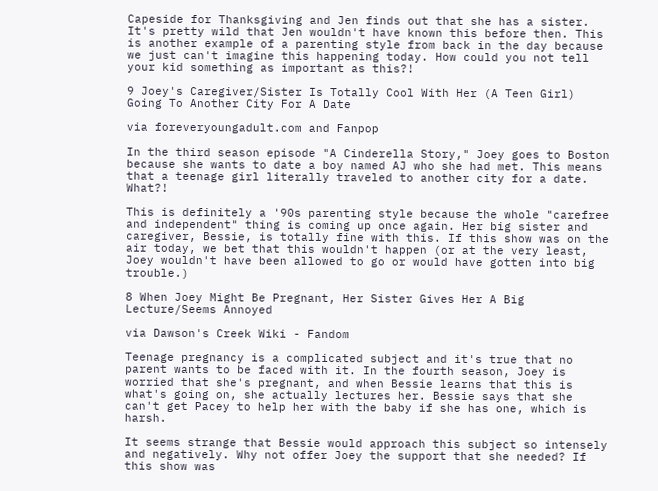Capeside for Thanksgiving and Jen finds out that she has a sister. It's pretty wild that Jen wouldn't have known this before then. This is another example of a parenting style from back in the day because we just can't imagine this happening today. How could you not tell your kid something as important as this?!

9 Joey's Caregiver/Sister Is Totally Cool With Her (A Teen Girl) Going To Another City For A Date

via foreveryoungadult.com and Fanpop

In the third season episode "A Cinderella Story," Joey goes to Boston because she wants to date a boy named AJ who she had met. This means that a teenage girl literally traveled to another city for a date. What?!

This is definitely a '90s parenting style because the whole "carefree and independent" thing is coming up once again. Her big sister and caregiver, Bessie, is totally fine with this. If this show was on the air today, we bet that this wouldn't happen (or at the very least, Joey wouldn't have been allowed to go or would have gotten into big trouble.)

8 When Joey Might Be Pregnant, Her Sister Gives Her A Big Lecture/Seems Annoyed

via Dawson's Creek Wiki - Fandom

Teenage pregnancy is a complicated subject and it's true that no parent wants to be faced with it. In the fourth season, Joey is worried that she's pregnant, and when Bessie learns that this is what's going on, she actually lectures her. Bessie says that she can't get Pacey to help her with the baby if she has one, which is harsh.

It seems strange that Bessie would approach this subject so intensely and negatively. Why not offer Joey the support that she needed? If this show was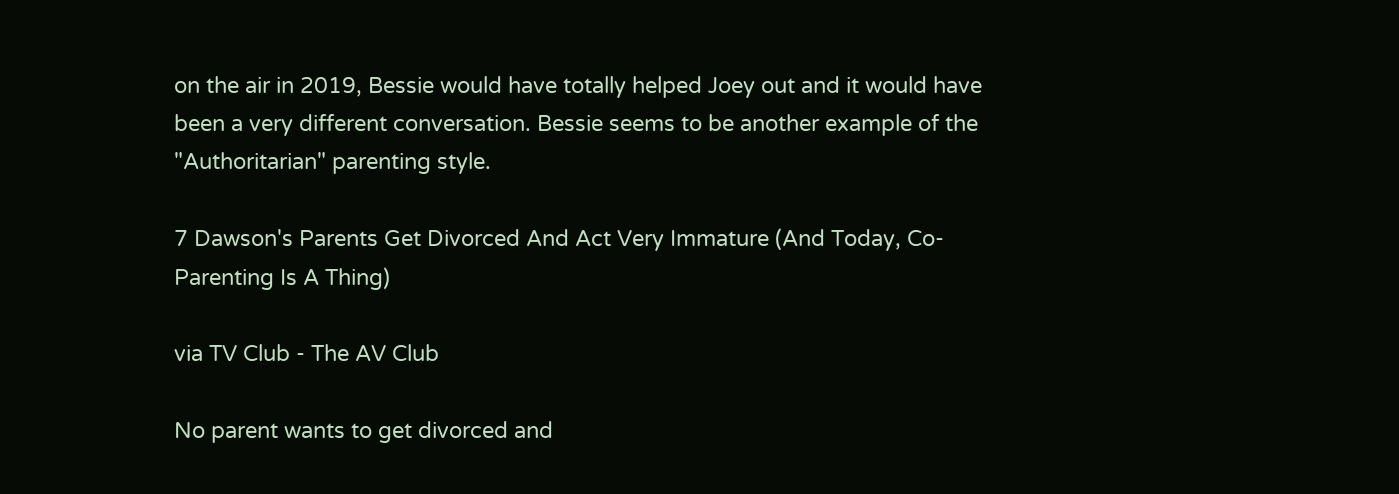on the air in 2019, Bessie would have totally helped Joey out and it would have been a very different conversation. Bessie seems to be another example of the "Authoritarian" parenting style.

7 Dawson's Parents Get Divorced And Act Very Immature (And Today, Co-Parenting Is A Thing)

via TV Club - The AV Club

No parent wants to get divorced and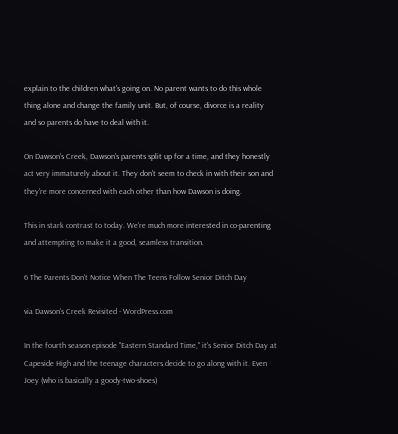explain to the children what's going on. No parent wants to do this whole thing alone and change the family unit. But, of course, divorce is a reality and so parents do have to deal with it.

On Dawson's Creek, Dawson's parents split up for a time, and they honestly act very immaturely about it. They don't seem to check in with their son and they're more concerned with each other than how Dawson is doing.

This in stark contrast to today. We're much more interested in co-parenting and attempting to make it a good, seamless transition.

6 The Parents Don't Notice When The Teens Follow Senior Ditch Day

via Dawson's Creek Revisited - WordPress.com

In the fourth season episode "Eastern Standard Time," it's Senior Ditch Day at Capeside High and the teenage characters decide to go along with it. Even Joey (who is basically a goody-two-shoes)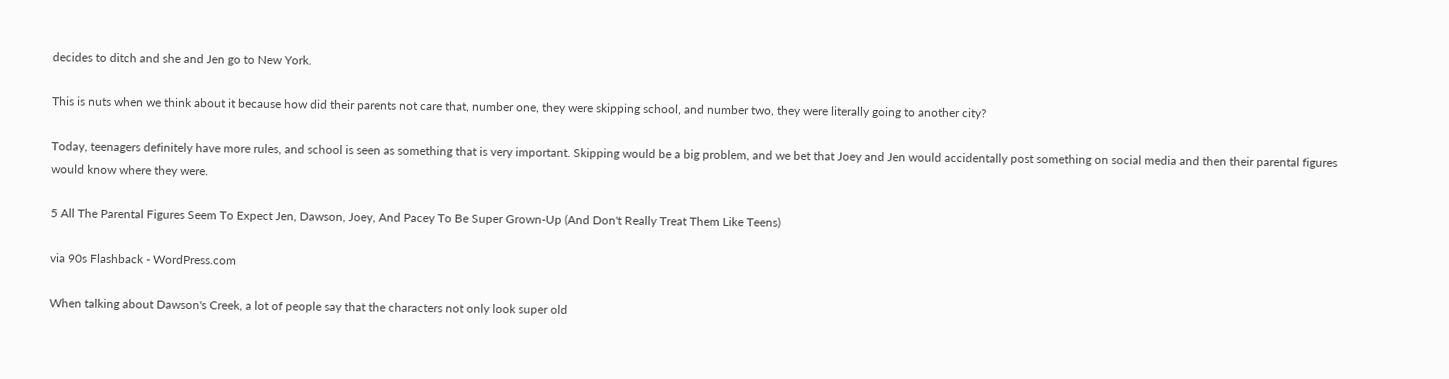decides to ditch and she and Jen go to New York.

This is nuts when we think about it because how did their parents not care that, number one, they were skipping school, and number two, they were literally going to another city?

Today, teenagers definitely have more rules, and school is seen as something that is very important. Skipping would be a big problem, and we bet that Joey and Jen would accidentally post something on social media and then their parental figures would know where they were.

5 All The Parental Figures Seem To Expect Jen, Dawson, Joey, And Pacey To Be Super Grown-Up (And Don't Really Treat Them Like Teens)

via 90s Flashback - WordPress.com

When talking about Dawson's Creek, a lot of people say that the characters not only look super old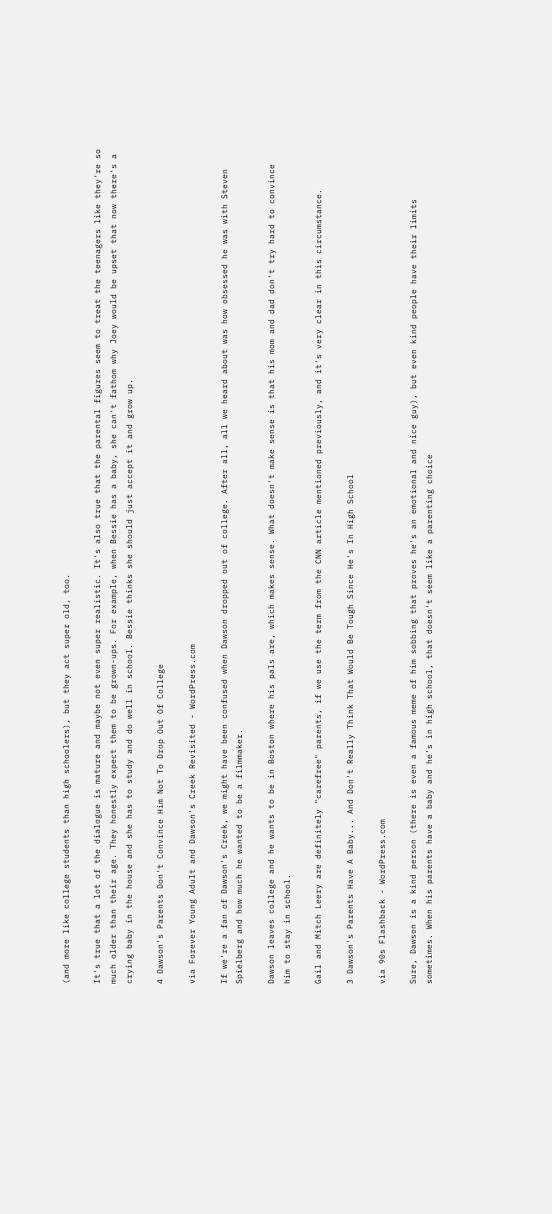(and more like college students than high schoolers), but they act super old, too.

It's true that a lot of the dialogue is mature and maybe not even super realistic. It's also true that the parental figures seem to treat the teenagers like they're so much older than their age. They honestly expect them to be grown-ups. For example, when Bessie has a baby, she can't fathom why Joey would be upset that now there's a crying baby in the house and she has to study and do well in school. Bessie thinks she should just accept it and grow up.

4 Dawson's Parents Don't Convince Him Not To Drop Out Of College

via Forever Young Adult and Dawson's Creek Revisited - WordPress.com

If we're a fan of Dawson's Creek, we might have been confused when Dawson dropped out of college. After all, all we heard about was how obsessed he was with Steven Spielberg and how much he wanted to be a filmmaker.

Dawson leaves college and he wants to be in Boston where his pals are, which makes sense. What doesn't make sense is that his mom and dad don't try hard to convince him to stay in school.

Gail and Mitch Leery are definitely "carefree" parents, if we use the term from the CNN article mentioned previously, and it's very clear in this circumstance.

3 Dawson's Parents Have A Baby... And Don't Really Think That Would Be Tough Since He's In High School

via 90s Flashback - WordPress.com

Sure, Dawson is a kind person (there is even a famous meme of him sobbing that proves he's an emotional and nice guy), but even kind people have their limits sometimes. When his parents have a baby and he's in high school, that doesn't seem like a parenting choice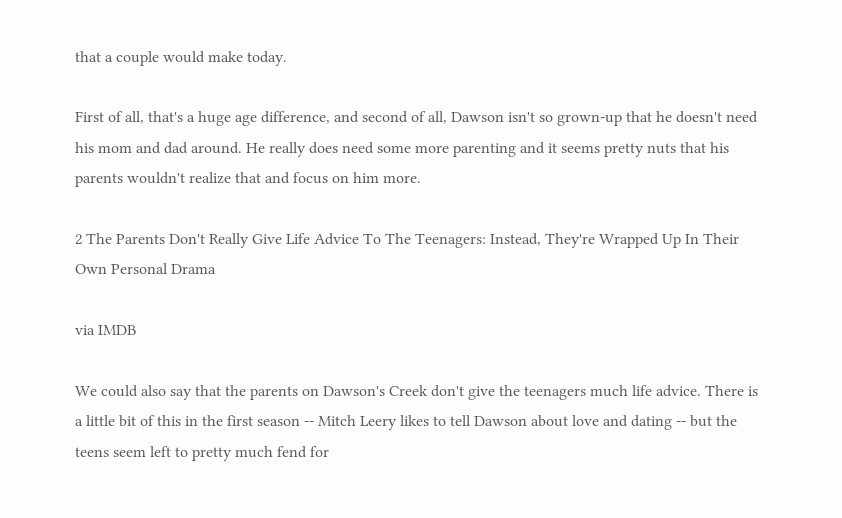that a couple would make today.

First of all, that's a huge age difference, and second of all, Dawson isn't so grown-up that he doesn't need his mom and dad around. He really does need some more parenting and it seems pretty nuts that his parents wouldn't realize that and focus on him more.

2 The Parents Don't Really Give Life Advice To The Teenagers: Instead, They're Wrapped Up In Their Own Personal Drama

via IMDB

We could also say that the parents on Dawson's Creek don't give the teenagers much life advice. There is a little bit of this in the first season -- Mitch Leery likes to tell Dawson about love and dating -- but the teens seem left to pretty much fend for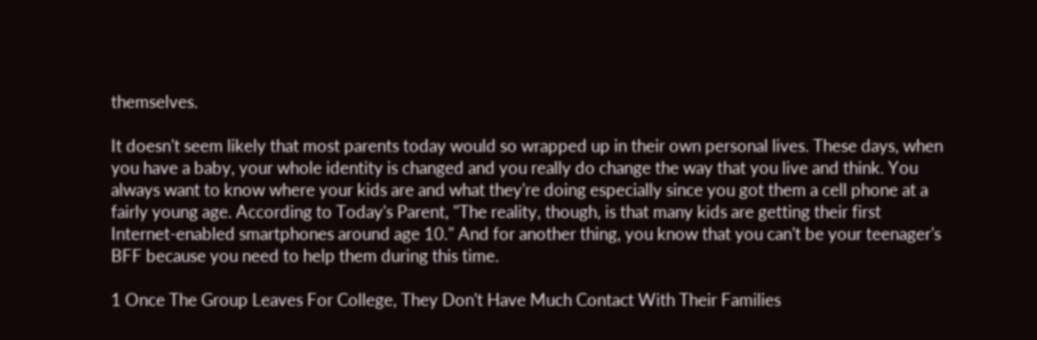themselves.

It doesn't seem likely that most parents today would so wrapped up in their own personal lives. These days, when you have a baby, your whole identity is changed and you really do change the way that you live and think. You always want to know where your kids are and what they're doing especially since you got them a cell phone at a fairly young age. According to Today's Parent, "The reality, though, is that many kids are getting their first Internet-enabled smartphones around age 10." And for another thing, you know that you can't be your teenager's BFF because you need to help them during this time.

1 Once The Group Leaves For College, They Don't Have Much Contact With Their Families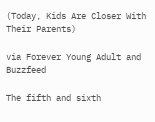(Today, Kids Are Closer With Their Parents)

via Forever Young Adult and Buzzfeed

The fifth and sixth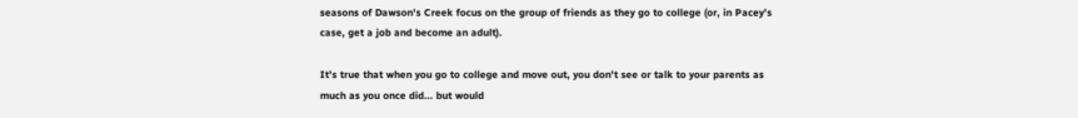seasons of Dawson's Creek focus on the group of friends as they go to college (or, in Pacey's case, get a job and become an adult).

It's true that when you go to college and move out, you don't see or talk to your parents as much as you once did... but would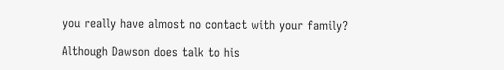you really have almost no contact with your family?

Although Dawson does talk to his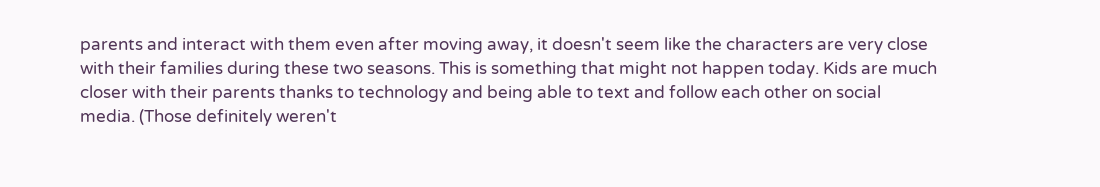parents and interact with them even after moving away, it doesn't seem like the characters are very close with their families during these two seasons. This is something that might not happen today. Kids are much closer with their parents thanks to technology and being able to text and follow each other on social media. (Those definitely weren't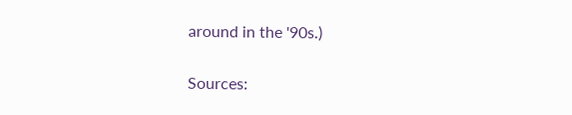around in the '90s.)

Sources: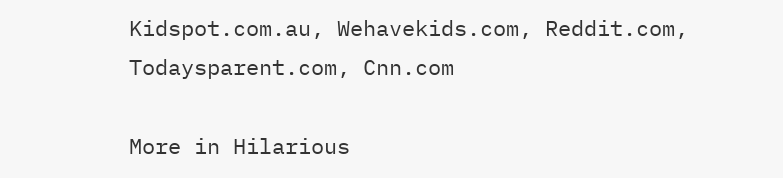Kidspot.com.au, Wehavekids.com, Reddit.com, Todaysparent.com, Cnn.com

More in Hilarious